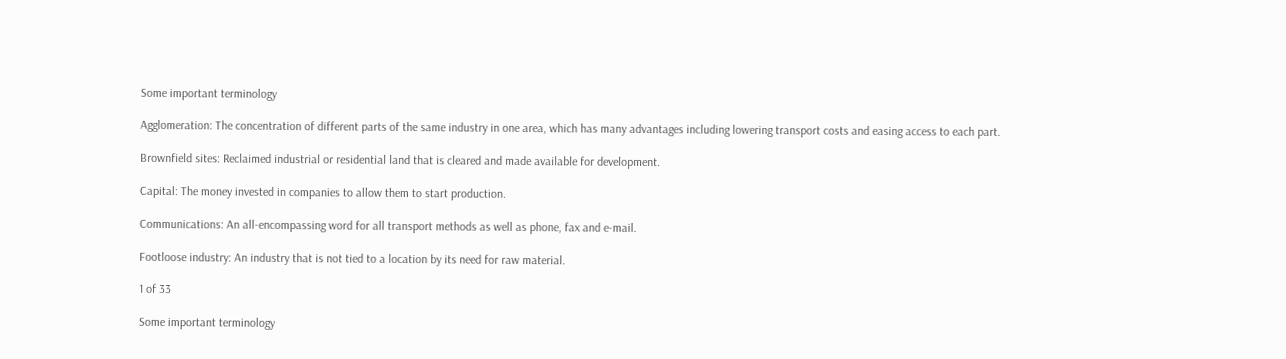Some important terminology

Agglomeration: The concentration of different parts of the same industry in one area, which has many advantages including lowering transport costs and easing access to each part.

Brownfield sites: Reclaimed industrial or residential land that is cleared and made available for development.

Capital: The money invested in companies to allow them to start production.

Communications: An all-encompassing word for all transport methods as well as phone, fax and e-mail.

Footloose industry: An industry that is not tied to a location by its need for raw material.

1 of 33

Some important terminology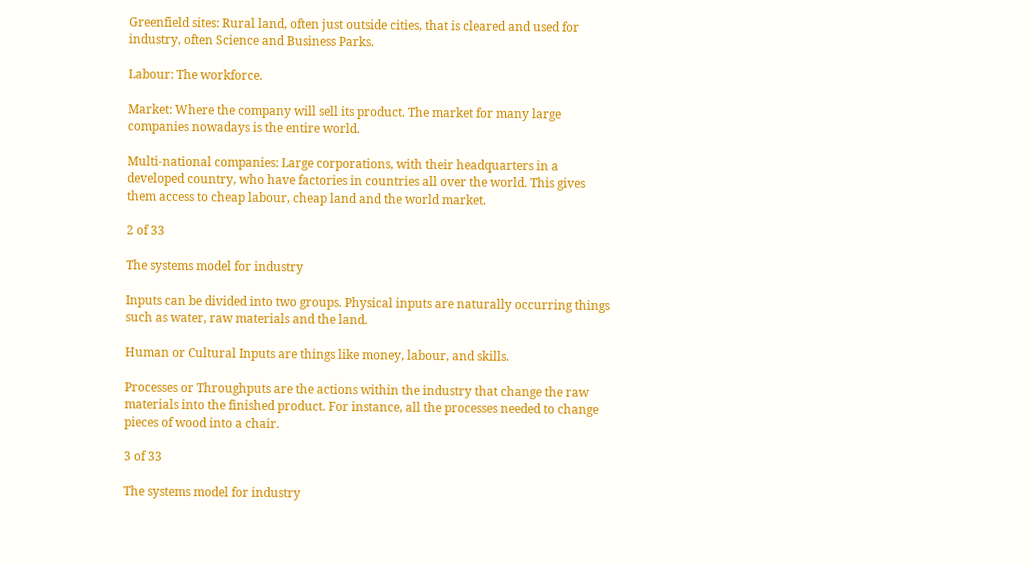Greenfield sites: Rural land, often just outside cities, that is cleared and used for industry, often Science and Business Parks.

Labour: The workforce.

Market: Where the company will sell its product. The market for many large companies nowadays is the entire world.

Multi-national companies: Large corporations, with their headquarters in a developed country, who have factories in countries all over the world. This gives them access to cheap labour, cheap land and the world market.

2 of 33

The systems model for industry

Inputs can be divided into two groups. Physical inputs are naturally occurring things such as water, raw materials and the land.

Human or Cultural Inputs are things like money, labour, and skills.

Processes or Throughputs are the actions within the industry that change the raw materials into the finished product. For instance, all the processes needed to change pieces of wood into a chair.

3 of 33

The systems model for industry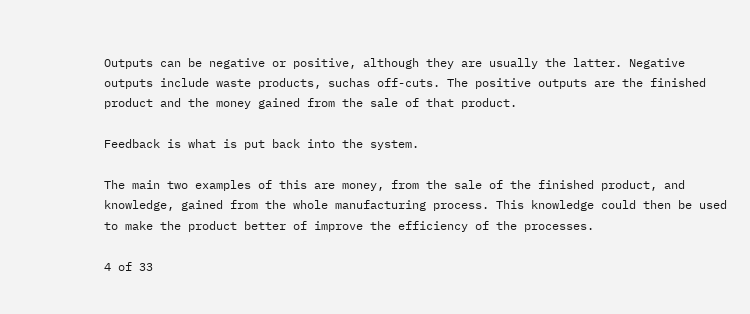Outputs can be negative or positive, although they are usually the latter. Negative outputs include waste products, suchas off-cuts. The positive outputs are the finished product and the money gained from the sale of that product.

Feedback is what is put back into the system.

The main two examples of this are money, from the sale of the finished product, and knowledge, gained from the whole manufacturing process. This knowledge could then be used to make the product better of improve the efficiency of the processes.

4 of 33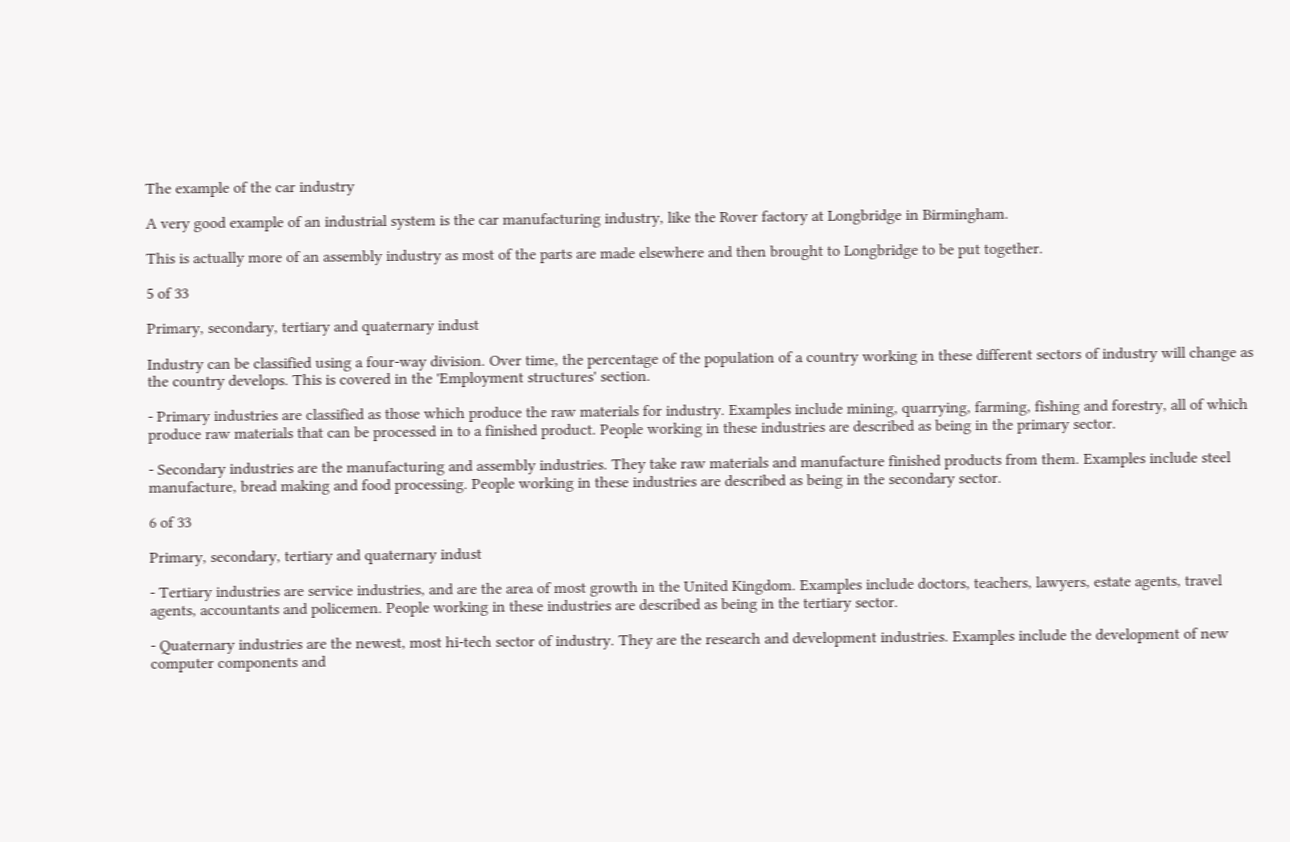The example of the car industry

A very good example of an industrial system is the car manufacturing industry, like the Rover factory at Longbridge in Birmingham.

This is actually more of an assembly industry as most of the parts are made elsewhere and then brought to Longbridge to be put together.

5 of 33

Primary, secondary, tertiary and quaternary indust

Industry can be classified using a four-way division. Over time, the percentage of the population of a country working in these different sectors of industry will change as the country develops. This is covered in the 'Employment structures' section.

- Primary industries are classified as those which produce the raw materials for industry. Examples include mining, quarrying, farming, fishing and forestry, all of which produce raw materials that can be processed in to a finished product. People working in these industries are described as being in the primary sector.

- Secondary industries are the manufacturing and assembly industries. They take raw materials and manufacture finished products from them. Examples include steel manufacture, bread making and food processing. People working in these industries are described as being in the secondary sector.

6 of 33

Primary, secondary, tertiary and quaternary indust

- Tertiary industries are service industries, and are the area of most growth in the United Kingdom. Examples include doctors, teachers, lawyers, estate agents, travel agents, accountants and policemen. People working in these industries are described as being in the tertiary sector.

- Quaternary industries are the newest, most hi-tech sector of industry. They are the research and development industries. Examples include the development of new computer components and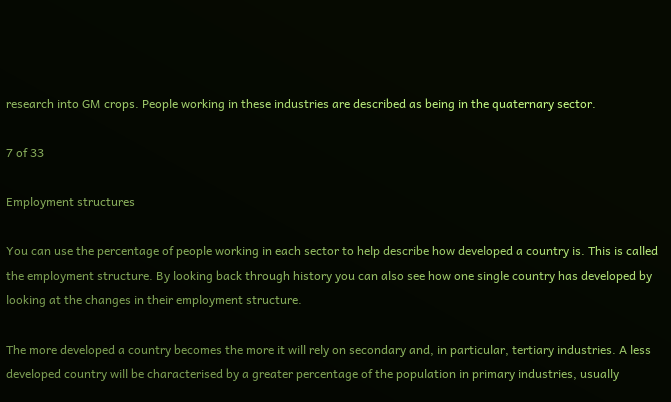research into GM crops. People working in these industries are described as being in the quaternary sector.

7 of 33

Employment structures

You can use the percentage of people working in each sector to help describe how developed a country is. This is called the employment structure. By looking back through history you can also see how one single country has developed by looking at the changes in their employment structure.

The more developed a country becomes the more it will rely on secondary and, in particular, tertiary industries. A less developed country will be characterised by a greater percentage of the population in primary industries, usually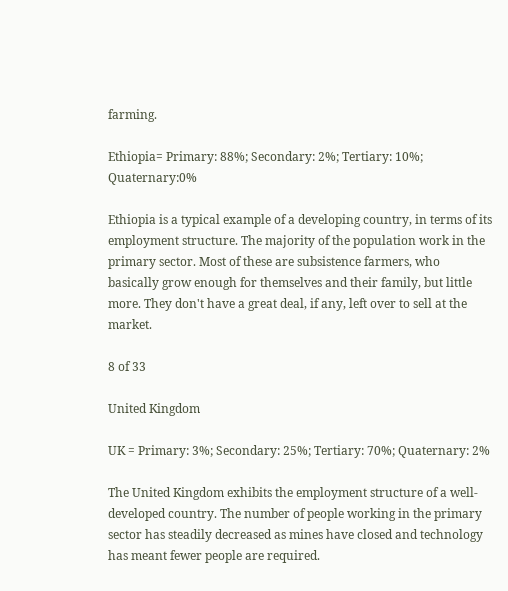farming.

Ethiopia= Primary: 88%; Secondary: 2%; Tertiary: 10%; Quaternary:0%

Ethiopia is a typical example of a developing country, in terms of its employment structure. The majority of the population work in the primary sector. Most of these are subsistence farmers, who basically grow enough for themselves and their family, but little more. They don't have a great deal, if any, left over to sell at the market.

8 of 33

United Kingdom

UK = Primary: 3%; Secondary: 25%; Tertiary: 70%; Quaternary: 2%

The United Kingdom exhibits the employment structure of a well-developed country. The number of people working in the primary sector has steadily decreased as mines have closed and technology has meant fewer people are required.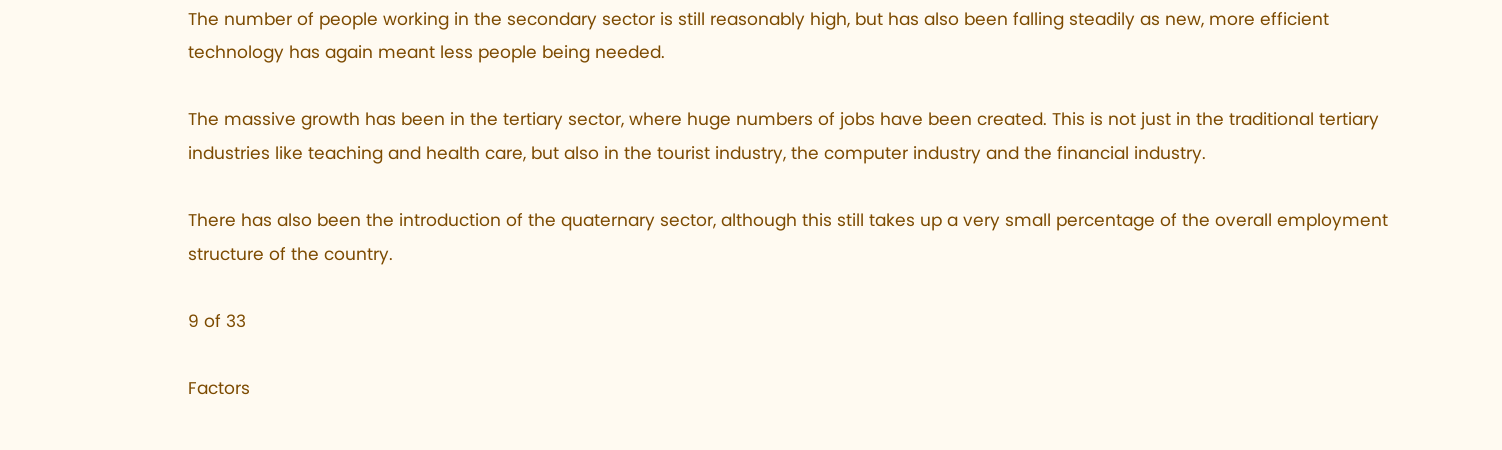The number of people working in the secondary sector is still reasonably high, but has also been falling steadily as new, more efficient technology has again meant less people being needed.

The massive growth has been in the tertiary sector, where huge numbers of jobs have been created. This is not just in the traditional tertiary industries like teaching and health care, but also in the tourist industry, the computer industry and the financial industry.

There has also been the introduction of the quaternary sector, although this still takes up a very small percentage of the overall employment structure of the country.

9 of 33

Factors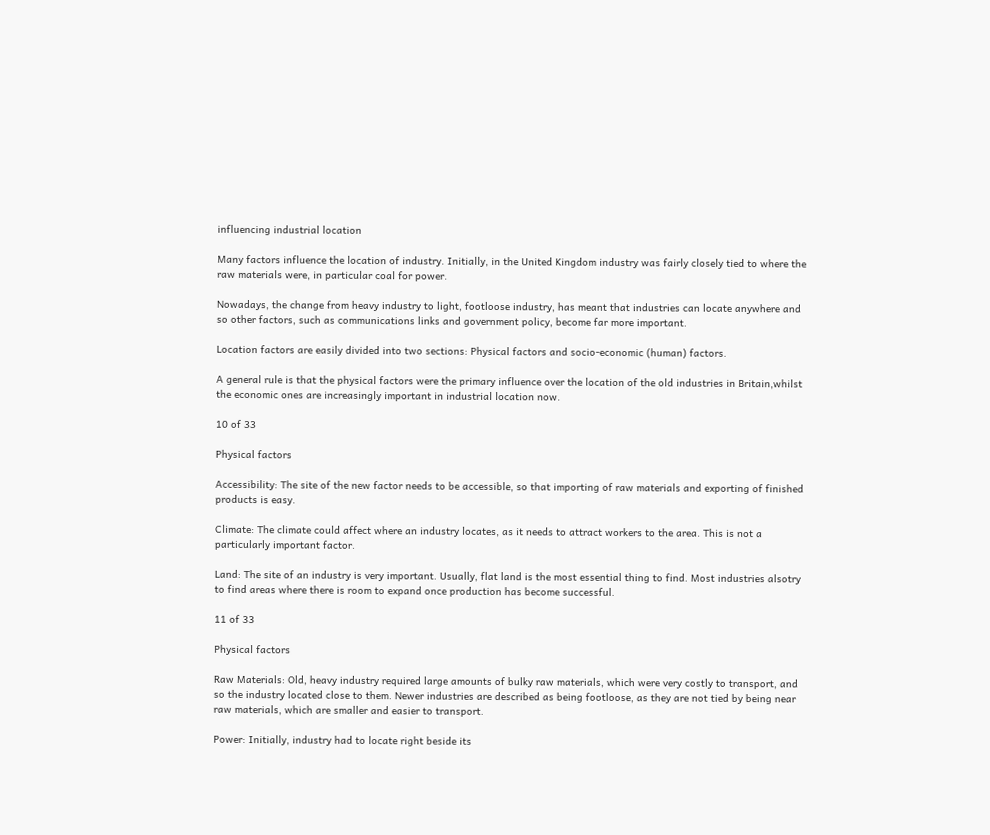influencing industrial location

Many factors influence the location of industry. Initially, in the United Kingdom industry was fairly closely tied to where the raw materials were, in particular coal for power.

Nowadays, the change from heavy industry to light, footloose industry, has meant that industries can locate anywhere and so other factors, such as communications links and government policy, become far more important.

Location factors are easily divided into two sections: Physical factors and socio-economic (human) factors.

A general rule is that the physical factors were the primary influence over the location of the old industries in Britain,whilst the economic ones are increasingly important in industrial location now.

10 of 33

Physical factors

Accessibility: The site of the new factor needs to be accessible, so that importing of raw materials and exporting of finished products is easy.

Climate: The climate could affect where an industry locates, as it needs to attract workers to the area. This is not a particularly important factor.

Land: The site of an industry is very important. Usually, flat land is the most essential thing to find. Most industries alsotry to find areas where there is room to expand once production has become successful.

11 of 33

Physical factors

Raw Materials: Old, heavy industry required large amounts of bulky raw materials, which were very costly to transport, and so the industry located close to them. Newer industries are described as being footloose, as they are not tied by being near raw materials, which are smaller and easier to transport.

Power: Initially, industry had to locate right beside its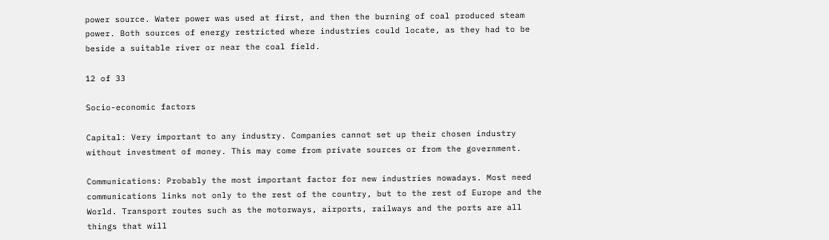power source. Water power was used at first, and then the burning of coal produced steam power. Both sources of energy restricted where industries could locate, as they had to be beside a suitable river or near the coal field.

12 of 33

Socio-economic factors

Capital: Very important to any industry. Companies cannot set up their chosen industry without investment of money. This may come from private sources or from the government.

Communications: Probably the most important factor for new industries nowadays. Most need communications links not only to the rest of the country, but to the rest of Europe and the World. Transport routes such as the motorways, airports, railways and the ports are all things that will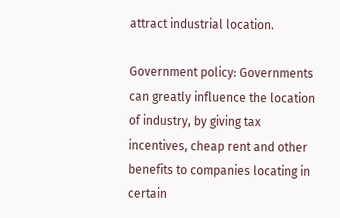attract industrial location.

Government policy: Governments can greatly influence the location of industry, by giving tax incentives, cheap rent and other benefits to companies locating in certain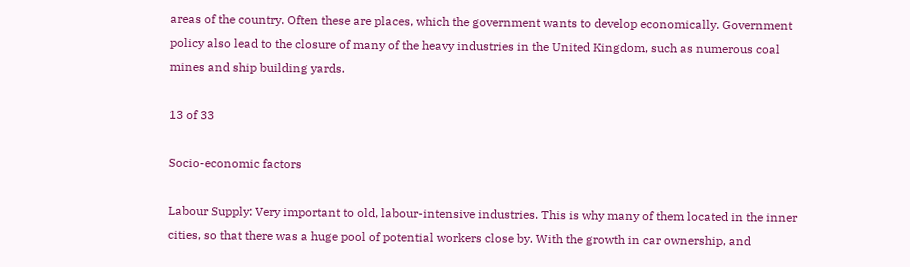areas of the country. Often these are places, which the government wants to develop economically. Government policy also lead to the closure of many of the heavy industries in the United Kingdom, such as numerous coal mines and ship building yards.

13 of 33

Socio-economic factors

Labour Supply: Very important to old, labour-intensive industries. This is why many of them located in the inner cities, so that there was a huge pool of potential workers close by. With the growth in car ownership, and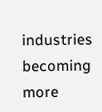industries becoming more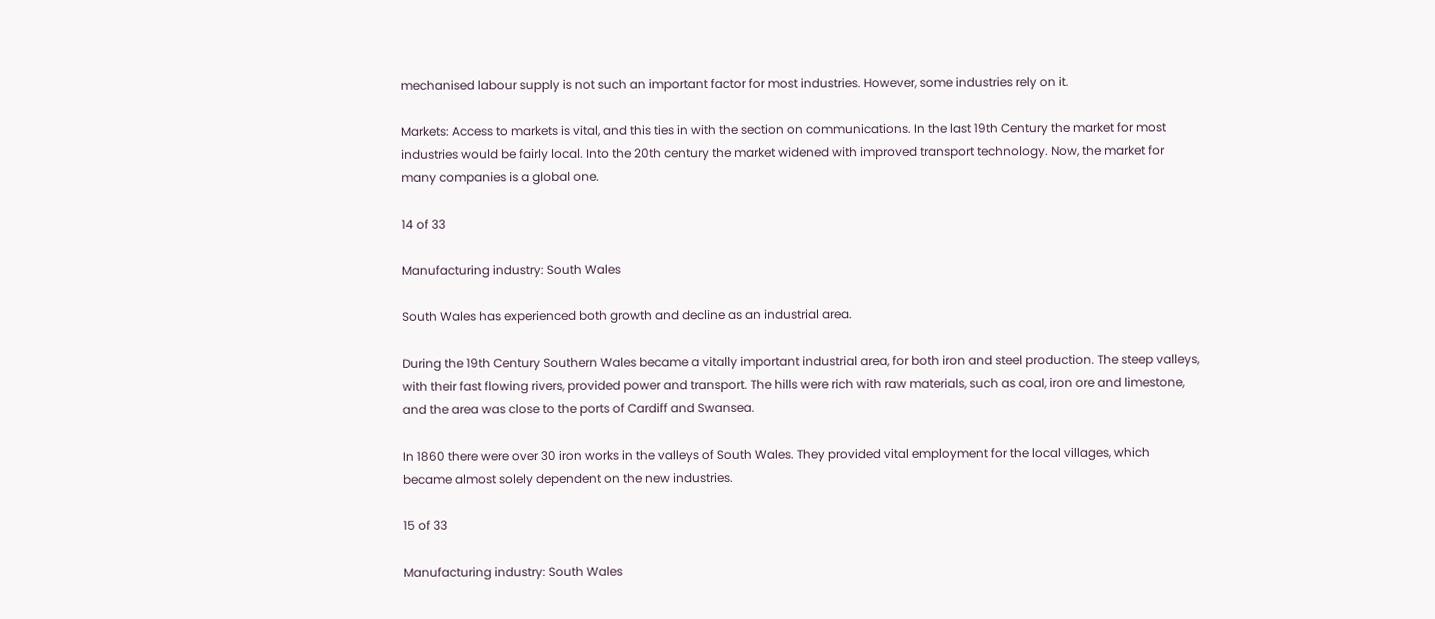mechanised labour supply is not such an important factor for most industries. However, some industries rely on it.

Markets: Access to markets is vital, and this ties in with the section on communications. In the last 19th Century the market for most industries would be fairly local. Into the 20th century the market widened with improved transport technology. Now, the market for many companies is a global one.

14 of 33

Manufacturing industry: South Wales

South Wales has experienced both growth and decline as an industrial area.

During the 19th Century Southern Wales became a vitally important industrial area, for both iron and steel production. The steep valleys, with their fast flowing rivers, provided power and transport. The hills were rich with raw materials, such as coal, iron ore and limestone, and the area was close to the ports of Cardiff and Swansea.

In 1860 there were over 30 iron works in the valleys of South Wales. They provided vital employment for the local villages, which became almost solely dependent on the new industries.

15 of 33

Manufacturing industry: South Wales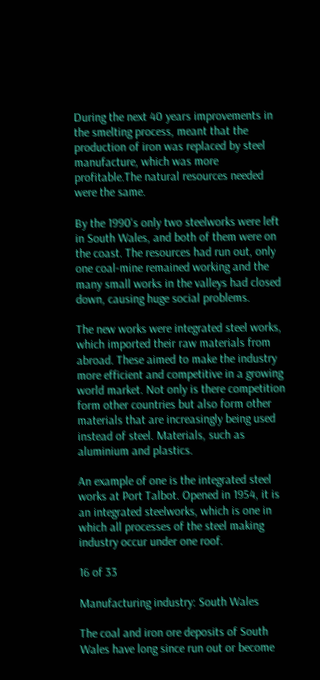During the next 40 years improvements in the smelting process, meant that the production of iron was replaced by steel manufacture, which was more profitable.The natural resources needed were the same.

By the 1990's only two steelworks were left in South Wales, and both of them were on the coast. The resources had run out, only one coal-mine remained working and the many small works in the valleys had closed down, causing huge social problems.

The new works were integrated steel works, which imported their raw materials from abroad. These aimed to make the industry more efficient and competitive in a growing world market. Not only is there competition form other countries but also form other materials that are increasingly being used instead of steel. Materials, such as aluminium and plastics.

An example of one is the integrated steel works at Port Talbot. Opened in 1954, it is an integrated steelworks, which is one in which all processes of the steel making industry occur under one roof.

16 of 33

Manufacturing industry: South Wales

The coal and iron ore deposits of South Wales have long since run out or become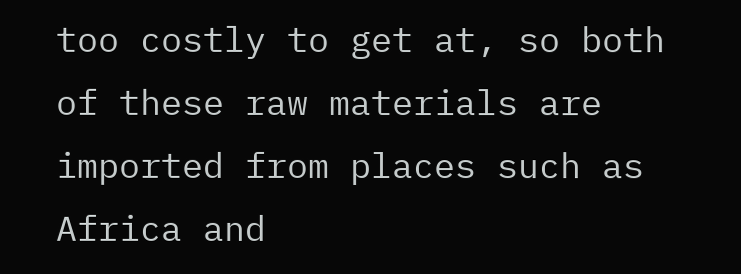too costly to get at, so both of these raw materials are imported from places such as Africa and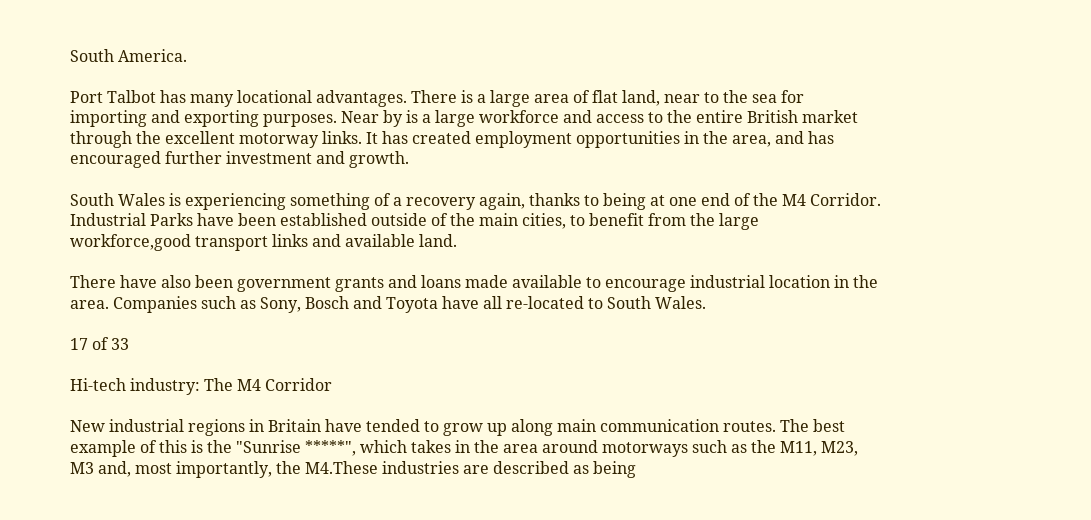South America.

Port Talbot has many locational advantages. There is a large area of flat land, near to the sea for importing and exporting purposes. Near by is a large workforce and access to the entire British market through the excellent motorway links. It has created employment opportunities in the area, and has encouraged further investment and growth.

South Wales is experiencing something of a recovery again, thanks to being at one end of the M4 Corridor. Industrial Parks have been established outside of the main cities, to benefit from the large workforce,good transport links and available land.

There have also been government grants and loans made available to encourage industrial location in the area. Companies such as Sony, Bosch and Toyota have all re-located to South Wales.

17 of 33

Hi-tech industry: The M4 Corridor

New industrial regions in Britain have tended to grow up along main communication routes. The best example of this is the "Sunrise *****", which takes in the area around motorways such as the M11, M23, M3 and, most importantly, the M4.These industries are described as being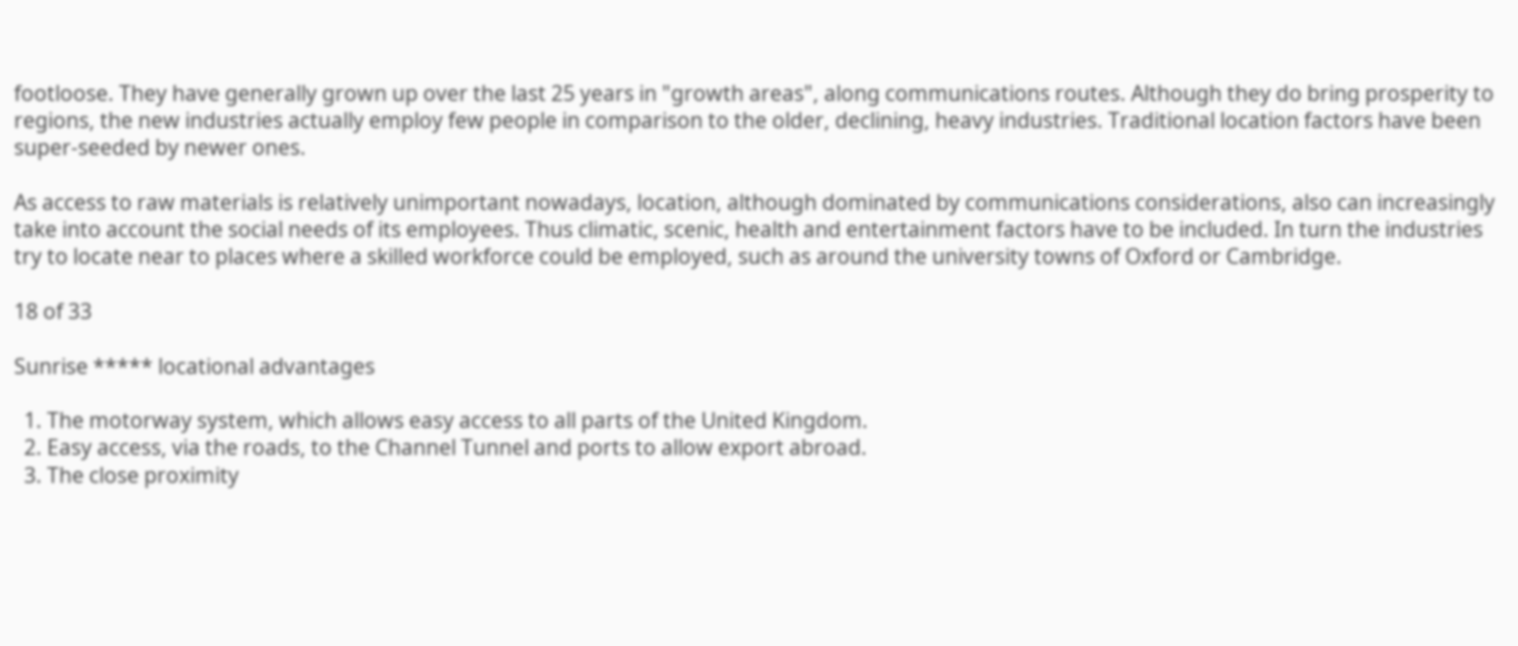footloose. They have generally grown up over the last 25 years in "growth areas", along communications routes. Although they do bring prosperity to regions, the new industries actually employ few people in comparison to the older, declining, heavy industries. Traditional location factors have been super-seeded by newer ones.

As access to raw materials is relatively unimportant nowadays, location, although dominated by communications considerations, also can increasingly take into account the social needs of its employees. Thus climatic, scenic, health and entertainment factors have to be included. In turn the industries try to locate near to places where a skilled workforce could be employed, such as around the university towns of Oxford or Cambridge.

18 of 33

Sunrise ***** locational advantages

  1. The motorway system, which allows easy access to all parts of the United Kingdom.
  2. Easy access, via the roads, to the Channel Tunnel and ports to allow export abroad.
  3. The close proximity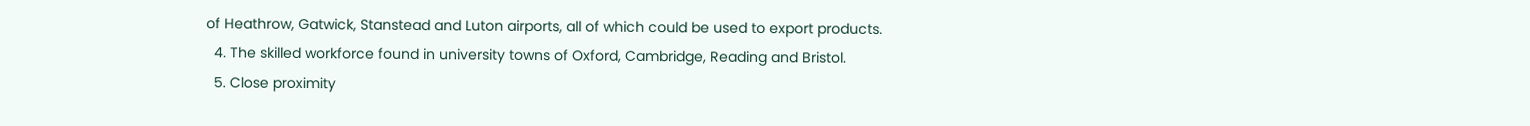of Heathrow, Gatwick, Stanstead and Luton airports, all of which could be used to export products.
  4. The skilled workforce found in university towns of Oxford, Cambridge, Reading and Bristol.
  5. Close proximity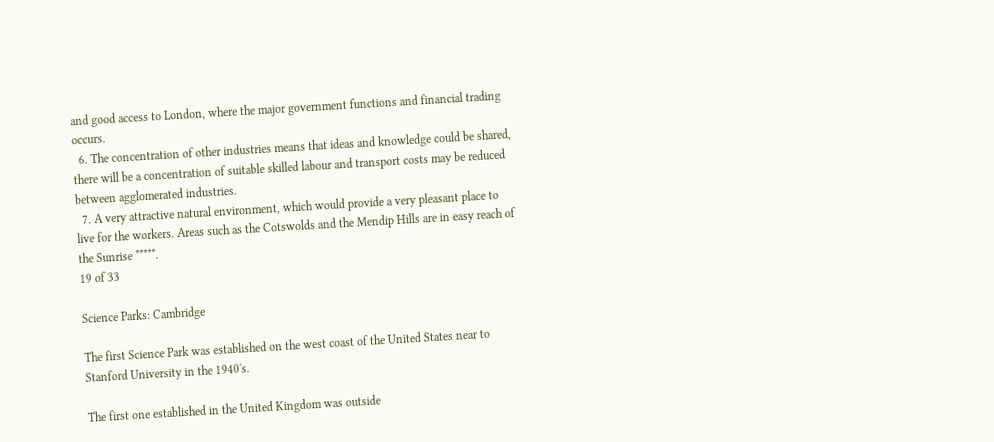and good access to London, where the major government functions and financial trading occurs.
  6. The concentration of other industries means that ideas and knowledge could be shared, there will be a concentration of suitable skilled labour and transport costs may be reduced between agglomerated industries.
  7. A very attractive natural environment, which would provide a very pleasant place to live for the workers. Areas such as the Cotswolds and the Mendip Hills are in easy reach of the Sunrise *****.
19 of 33

Science Parks: Cambridge

The first Science Park was established on the west coast of the United States near to Stanford University in the 1940's.

The first one established in the United Kingdom was outside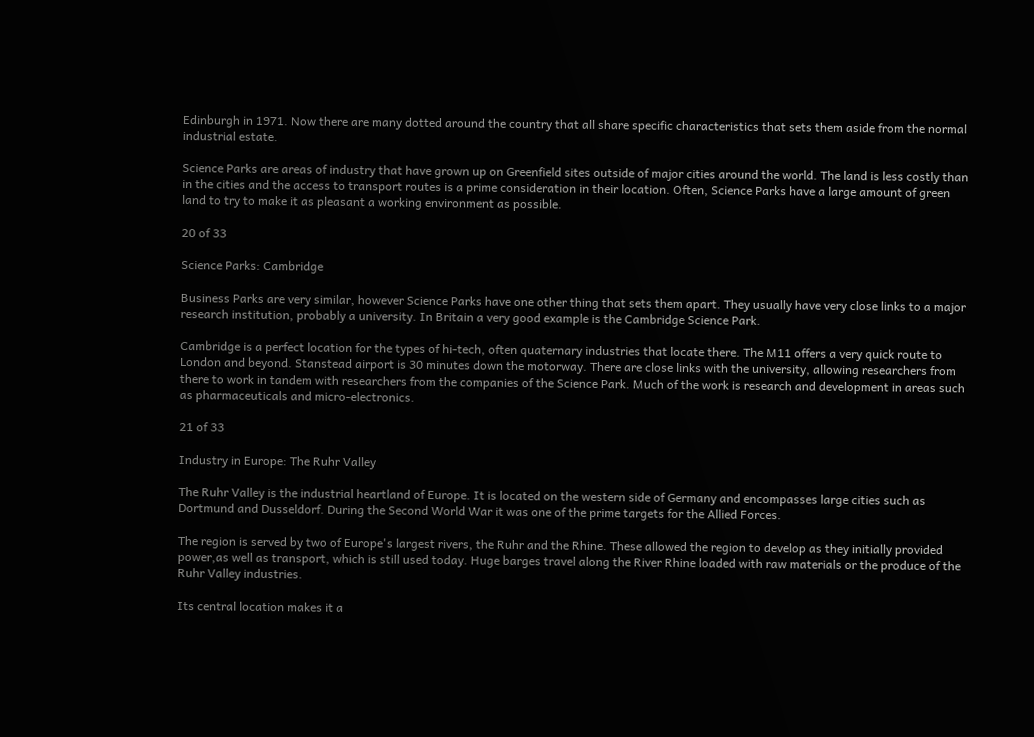Edinburgh in 1971. Now there are many dotted around the country that all share specific characteristics that sets them aside from the normal industrial estate.

Science Parks are areas of industry that have grown up on Greenfield sites outside of major cities around the world. The land is less costly than in the cities and the access to transport routes is a prime consideration in their location. Often, Science Parks have a large amount of green land to try to make it as pleasant a working environment as possible.

20 of 33

Science Parks: Cambridge

Business Parks are very similar, however Science Parks have one other thing that sets them apart. They usually have very close links to a major research institution, probably a university. In Britain a very good example is the Cambridge Science Park.

Cambridge is a perfect location for the types of hi-tech, often quaternary industries that locate there. The M11 offers a very quick route to London and beyond. Stanstead airport is 30 minutes down the motorway. There are close links with the university, allowing researchers from there to work in tandem with researchers from the companies of the Science Park. Much of the work is research and development in areas such as pharmaceuticals and micro-electronics.

21 of 33

Industry in Europe: The Ruhr Valley

The Ruhr Valley is the industrial heartland of Europe. It is located on the western side of Germany and encompasses large cities such as Dortmund and Dusseldorf. During the Second World War it was one of the prime targets for the Allied Forces.

The region is served by two of Europe's largest rivers, the Ruhr and the Rhine. These allowed the region to develop as they initially provided power,as well as transport, which is still used today. Huge barges travel along the River Rhine loaded with raw materials or the produce of the Ruhr Valley industries.

Its central location makes it a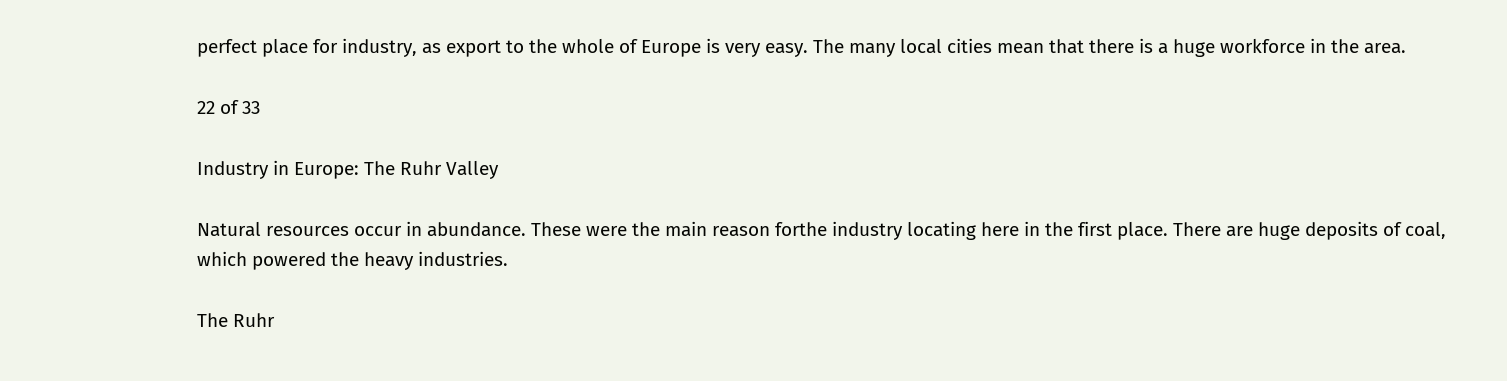perfect place for industry, as export to the whole of Europe is very easy. The many local cities mean that there is a huge workforce in the area.

22 of 33

Industry in Europe: The Ruhr Valley

Natural resources occur in abundance. These were the main reason forthe industry locating here in the first place. There are huge deposits of coal, which powered the heavy industries.

The Ruhr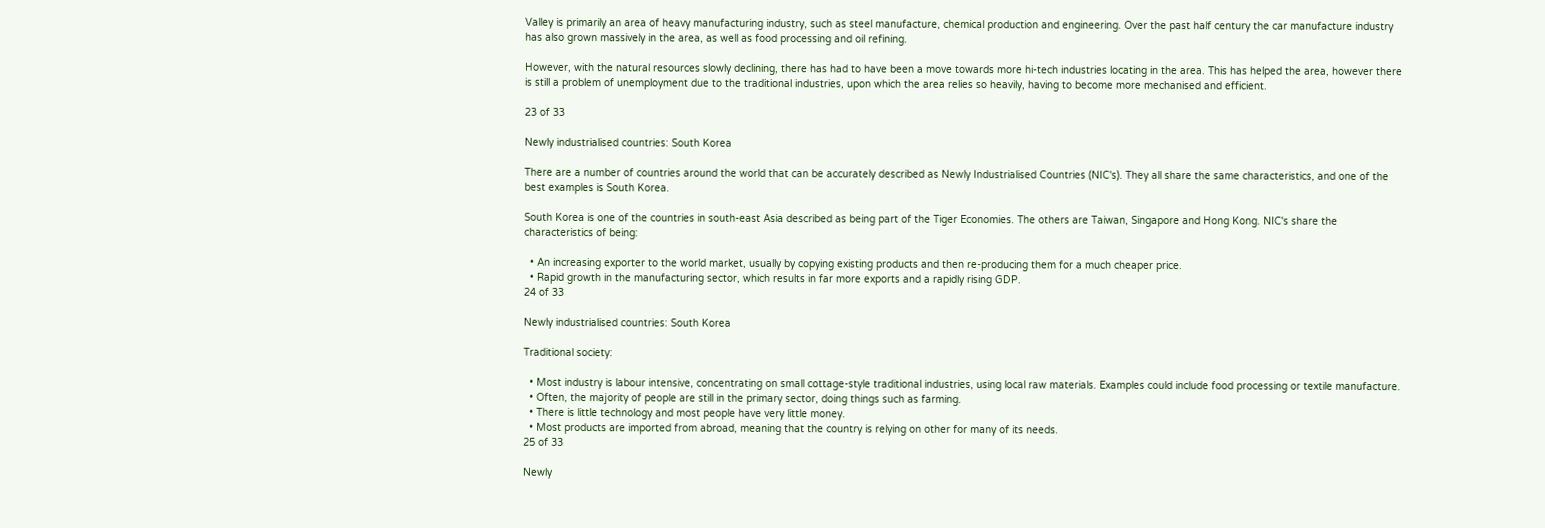Valley is primarily an area of heavy manufacturing industry, such as steel manufacture, chemical production and engineering. Over the past half century the car manufacture industry has also grown massively in the area, as well as food processing and oil refining.

However, with the natural resources slowly declining, there has had to have been a move towards more hi-tech industries locating in the area. This has helped the area, however there is still a problem of unemployment due to the traditional industries, upon which the area relies so heavily, having to become more mechanised and efficient.

23 of 33

Newly industrialised countries: South Korea

There are a number of countries around the world that can be accurately described as Newly Industrialised Countries (NIC's). They all share the same characteristics, and one of the best examples is South Korea.

South Korea is one of the countries in south-east Asia described as being part of the Tiger Economies. The others are Taiwan, Singapore and Hong Kong. NIC's share the characteristics of being:

  • An increasing exporter to the world market, usually by copying existing products and then re-producing them for a much cheaper price.
  • Rapid growth in the manufacturing sector, which results in far more exports and a rapidly rising GDP.
24 of 33

Newly industrialised countries: South Korea

Traditional society:

  • Most industry is labour intensive, concentrating on small cottage-style traditional industries, using local raw materials. Examples could include food processing or textile manufacture.
  • Often, the majority of people are still in the primary sector, doing things such as farming.
  • There is little technology and most people have very little money.
  • Most products are imported from abroad, meaning that the country is relying on other for many of its needs.
25 of 33

Newly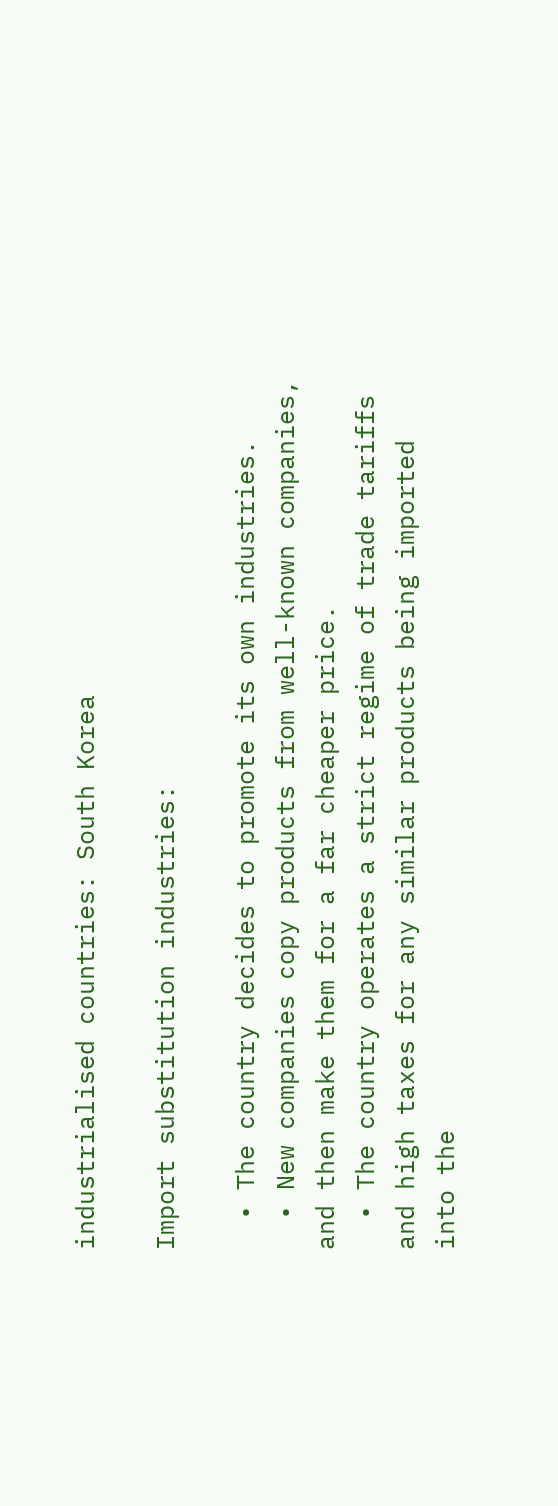industrialised countries: South Korea

Import substitution industries:

  • The country decides to promote its own industries.
  • New companies copy products from well-known companies, and then make them for a far cheaper price.
  • The country operates a strict regime of trade tariffs and high taxes for any similar products being imported into the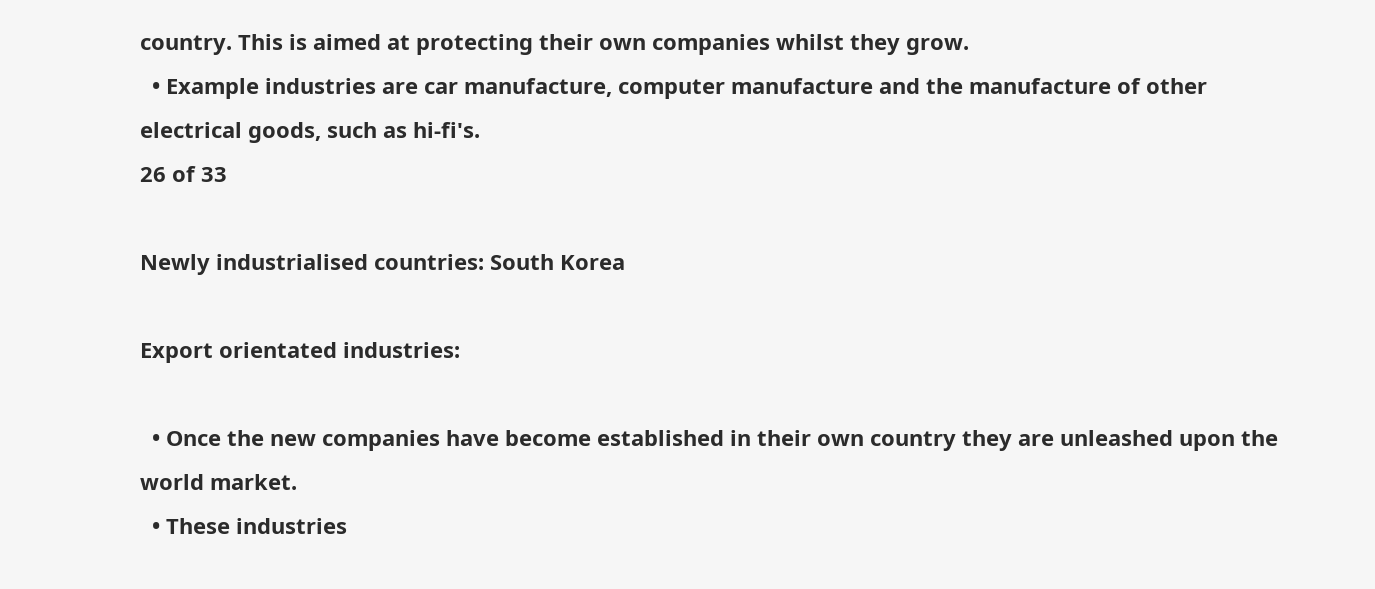country. This is aimed at protecting their own companies whilst they grow.
  • Example industries are car manufacture, computer manufacture and the manufacture of other electrical goods, such as hi-fi's.
26 of 33

Newly industrialised countries: South Korea

Export orientated industries:

  • Once the new companies have become established in their own country they are unleashed upon the world market.
  • These industries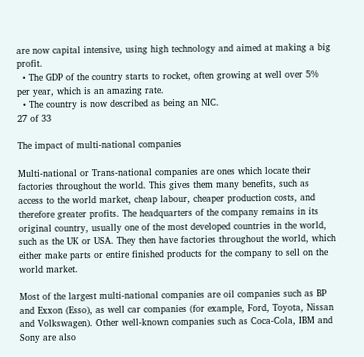are now capital intensive, using high technology and aimed at making a big profit.
  • The GDP of the country starts to rocket, often growing at well over 5% per year, which is an amazing rate.
  • The country is now described as being an NIC.
27 of 33

The impact of multi-national companies

Multi-national or Trans-national companies are ones which locate their factories throughout the world. This gives them many benefits, such as access to the world market, cheap labour, cheaper production costs, and therefore greater profits. The headquarters of the company remains in its original country, usually one of the most developed countries in the world, such as the UK or USA. They then have factories throughout the world, which either make parts or entire finished products for the company to sell on the world market.

Most of the largest multi-national companies are oil companies such as BP and Exxon (Esso), as well car companies (for example, Ford, Toyota, Nissan and Volkswagen). Other well-known companies such as Coca-Cola, IBM and Sony are also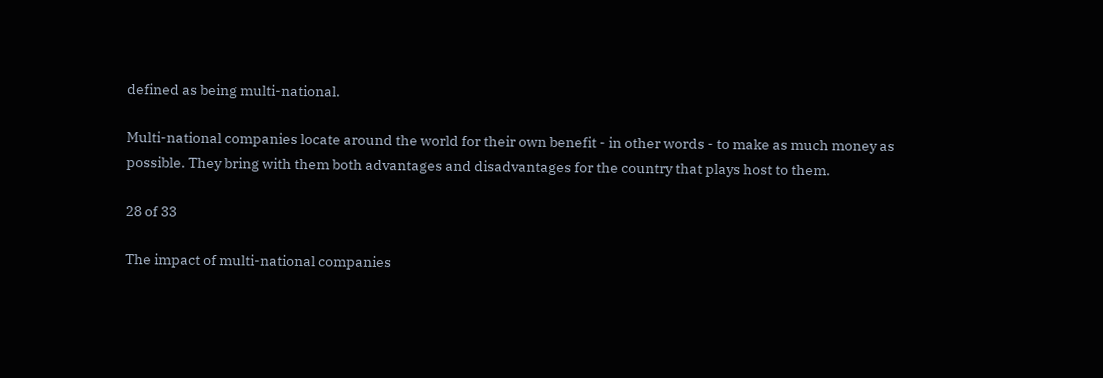defined as being multi-national.

Multi-national companies locate around the world for their own benefit - in other words - to make as much money as possible. They bring with them both advantages and disadvantages for the country that plays host to them.

28 of 33

The impact of multi-national companies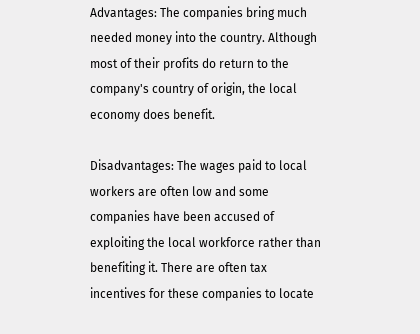Advantages: The companies bring much needed money into the country. Although most of their profits do return to the company's country of origin, the local economy does benefit.

Disadvantages: The wages paid to local workers are often low and some companies have been accused of exploiting the local workforce rather than benefiting it. There are often tax incentives for these companies to locate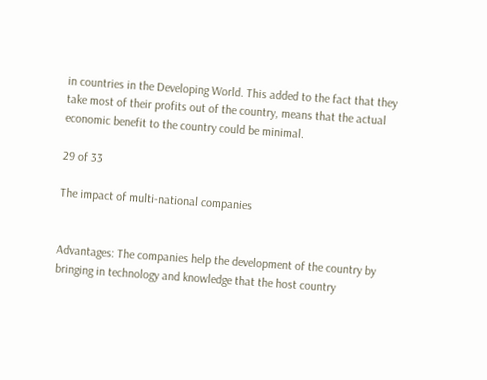in countries in the Developing World. This added to the fact that they take most of their profits out of the country, means that the actual economic benefit to the country could be minimal.

29 of 33

The impact of multi-national companies


Advantages: The companies help the development of the country by bringing in technology and knowledge that the host country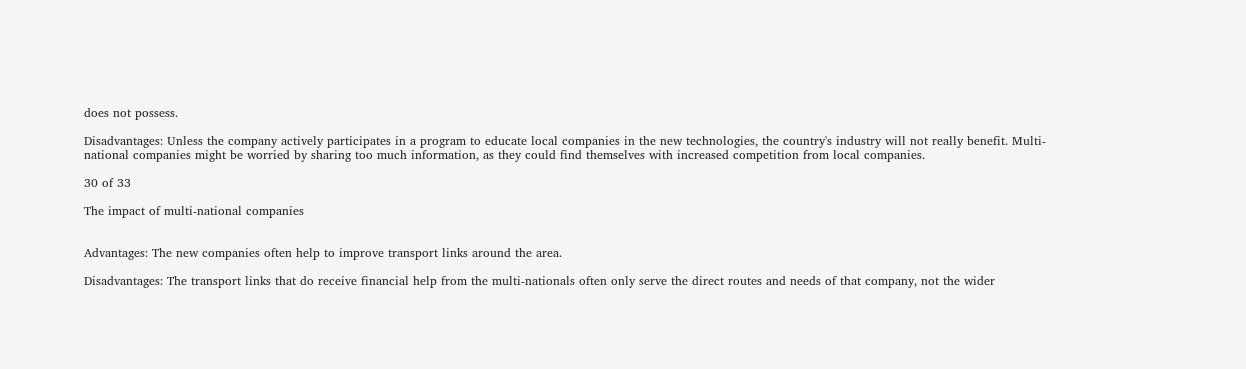does not possess.

Disadvantages: Unless the company actively participates in a program to educate local companies in the new technologies, the country's industry will not really benefit. Multi-national companies might be worried by sharing too much information, as they could find themselves with increased competition from local companies.

30 of 33

The impact of multi-national companies


Advantages: The new companies often help to improve transport links around the area.

Disadvantages: The transport links that do receive financial help from the multi-nationals often only serve the direct routes and needs of that company, not the wider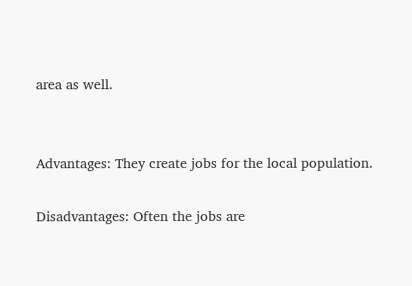area as well.


Advantages: They create jobs for the local population.

Disadvantages: Often the jobs are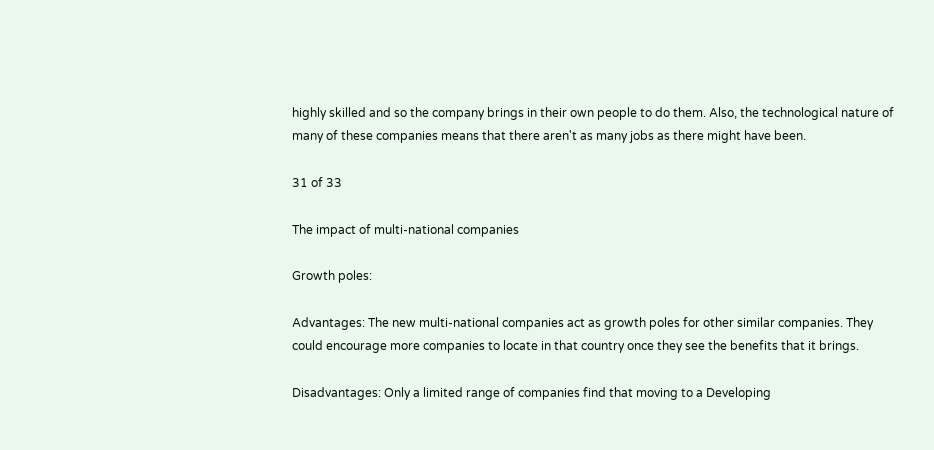highly skilled and so the company brings in their own people to do them. Also, the technological nature of many of these companies means that there aren't as many jobs as there might have been.

31 of 33

The impact of multi-national companies

Growth poles:

Advantages: The new multi-national companies act as growth poles for other similar companies. They could encourage more companies to locate in that country once they see the benefits that it brings.

Disadvantages: Only a limited range of companies find that moving to a Developing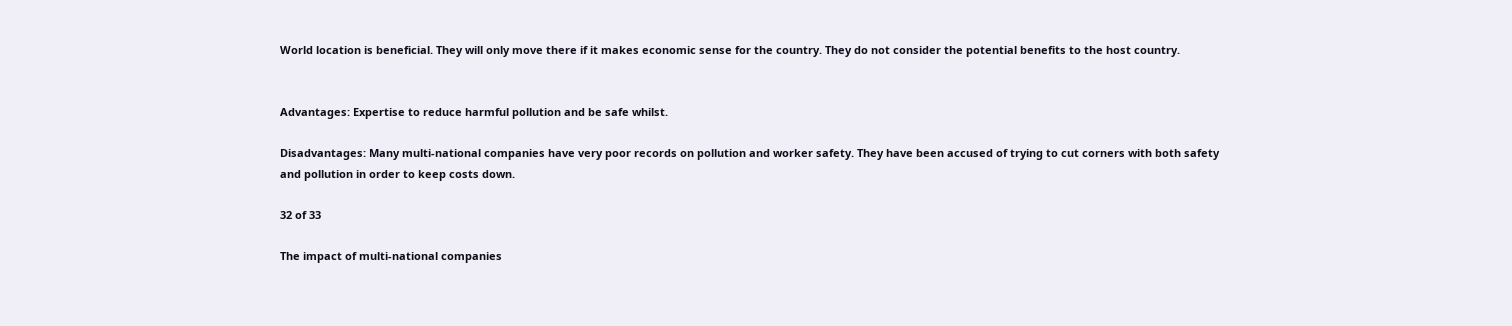World location is beneficial. They will only move there if it makes economic sense for the country. They do not consider the potential benefits to the host country.


Advantages: Expertise to reduce harmful pollution and be safe whilst.

Disadvantages: Many multi-national companies have very poor records on pollution and worker safety. They have been accused of trying to cut corners with both safety and pollution in order to keep costs down.

32 of 33

The impact of multi-national companies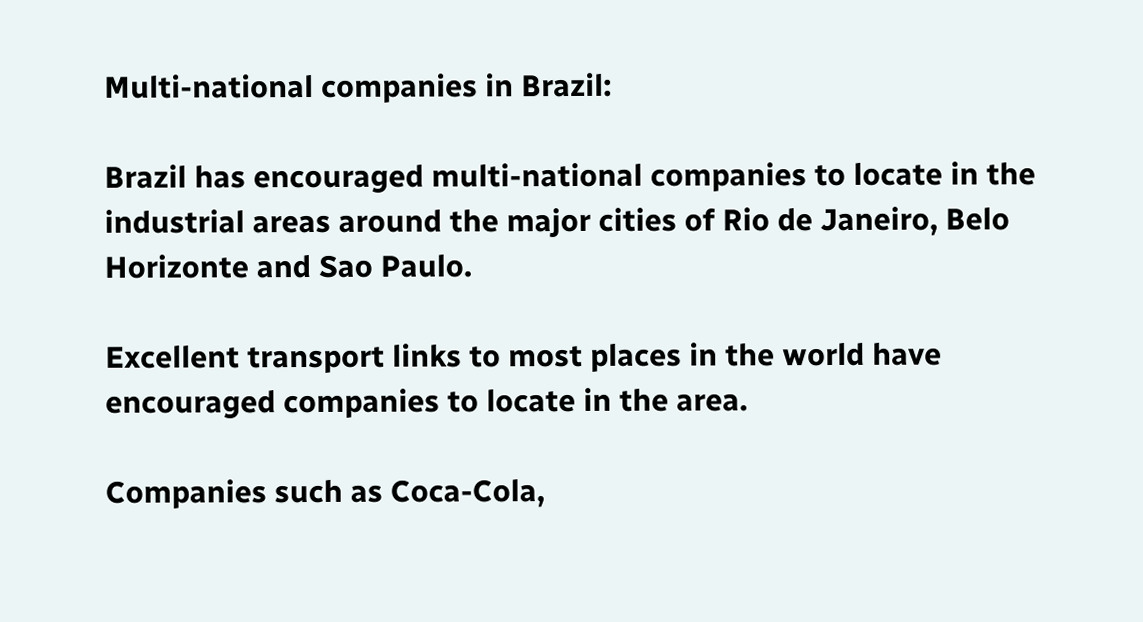Multi-national companies in Brazil:

Brazil has encouraged multi-national companies to locate in the industrial areas around the major cities of Rio de Janeiro, Belo Horizonte and Sao Paulo.

Excellent transport links to most places in the world have encouraged companies to locate in the area.

Companies such as Coca-Cola,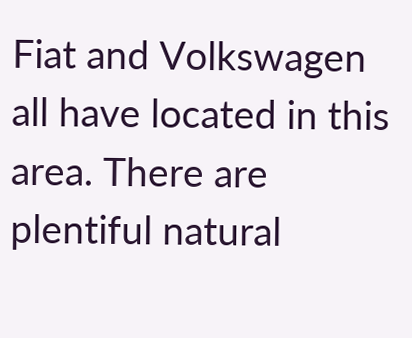Fiat and Volkswagen all have located in this area. There are plentiful natural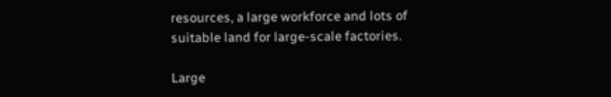resources, a large workforce and lots of suitable land for large-scale factories.

Large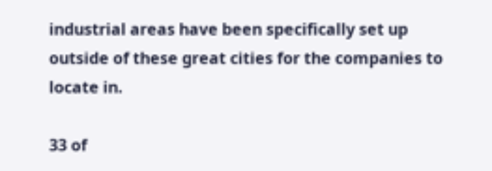industrial areas have been specifically set up outside of these great cities for the companies to locate in.

33 of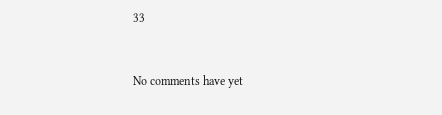33


No comments have yet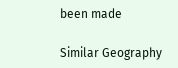been made

Similar Geography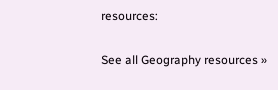resources:

See all Geography resources »